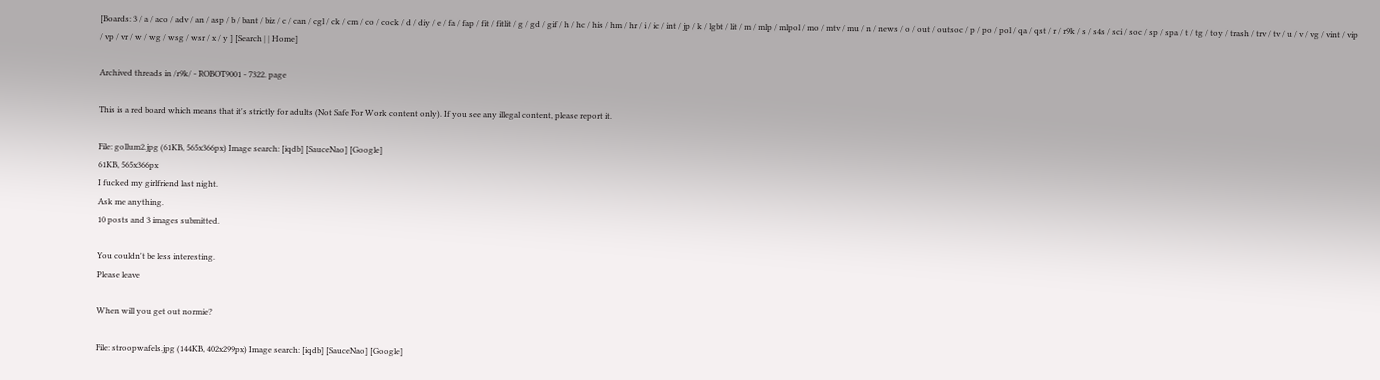[Boards: 3 / a / aco / adv / an / asp / b / bant / biz / c / can / cgl / ck / cm / co / cock / d / diy / e / fa / fap / fit / fitlit / g / gd / gif / h / hc / his / hm / hr / i / ic / int / jp / k / lgbt / lit / m / mlp / mlpol / mo / mtv / mu / n / news / o / out / outsoc / p / po / pol / qa / qst / r / r9k / s / s4s / sci / soc / sp / spa / t / tg / toy / trash / trv / tv / u / v / vg / vint / vip / vp / vr / w / wg / wsg / wsr / x / y ] [Search | | Home]

Archived threads in /r9k/ - ROBOT9001 - 7322. page

This is a red board which means that it's strictly for adults (Not Safe For Work content only). If you see any illegal content, please report it.

File: gollum2.jpg (61KB, 565x366px) Image search: [iqdb] [SauceNao] [Google]
61KB, 565x366px
I fucked my girlfriend last night.
Ask me anything.
10 posts and 3 images submitted.

You couldn't be less interesting.
Please leave

When will you get out normie?

File: stroopwafels.jpg (144KB, 402x299px) Image search: [iqdb] [SauceNao] [Google]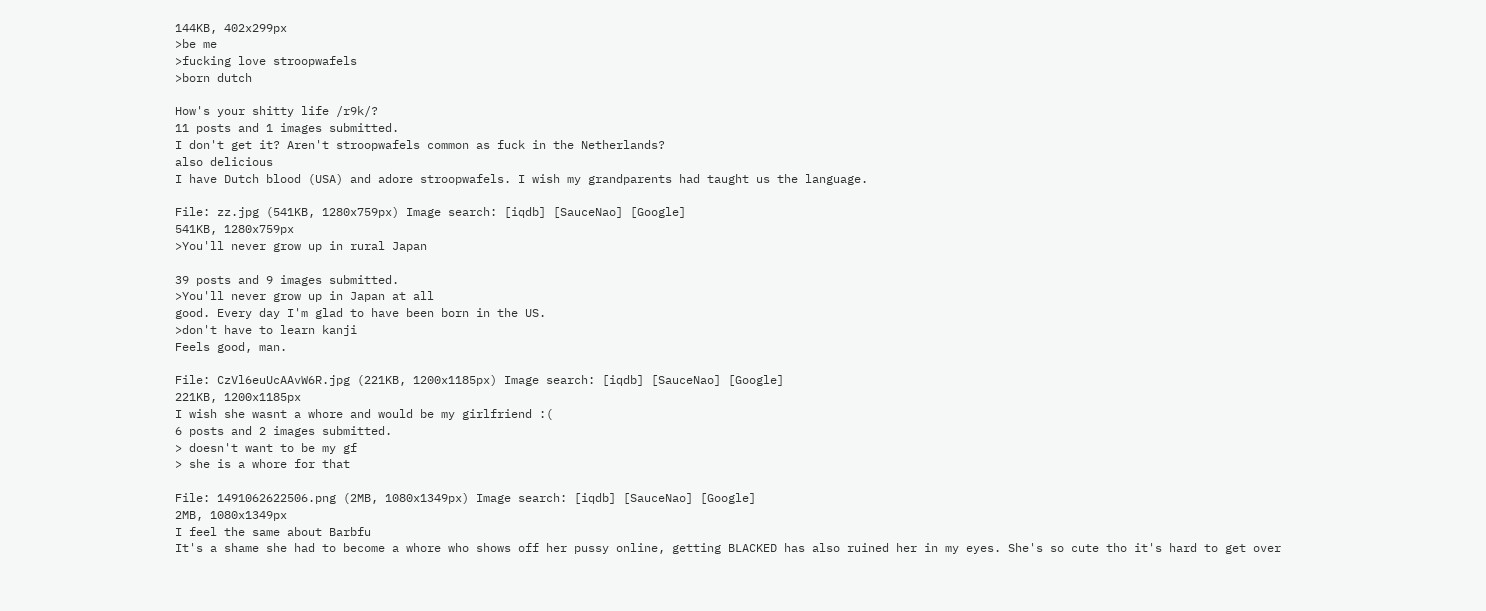144KB, 402x299px
>be me
>fucking love stroopwafels
>born dutch

How's your shitty life /r9k/?
11 posts and 1 images submitted.
I don't get it? Aren't stroopwafels common as fuck in the Netherlands?
also delicious
I have Dutch blood (USA) and adore stroopwafels. I wish my grandparents had taught us the language.

File: zz.jpg (541KB, 1280x759px) Image search: [iqdb] [SauceNao] [Google]
541KB, 1280x759px
>You'll never grow up in rural Japan

39 posts and 9 images submitted.
>You'll never grow up in Japan at all
good. Every day I'm glad to have been born in the US.
>don't have to learn kanji
Feels good, man.

File: CzVl6euUcAAvW6R.jpg (221KB, 1200x1185px) Image search: [iqdb] [SauceNao] [Google]
221KB, 1200x1185px
I wish she wasnt a whore and would be my girlfriend :(
6 posts and 2 images submitted.
> doesn't want to be my gf
> she is a whore for that

File: 1491062622506.png (2MB, 1080x1349px) Image search: [iqdb] [SauceNao] [Google]
2MB, 1080x1349px
I feel the same about Barbfu
It's a shame she had to become a whore who shows off her pussy online, getting BLACKED has also ruined her in my eyes. She's so cute tho it's hard to get over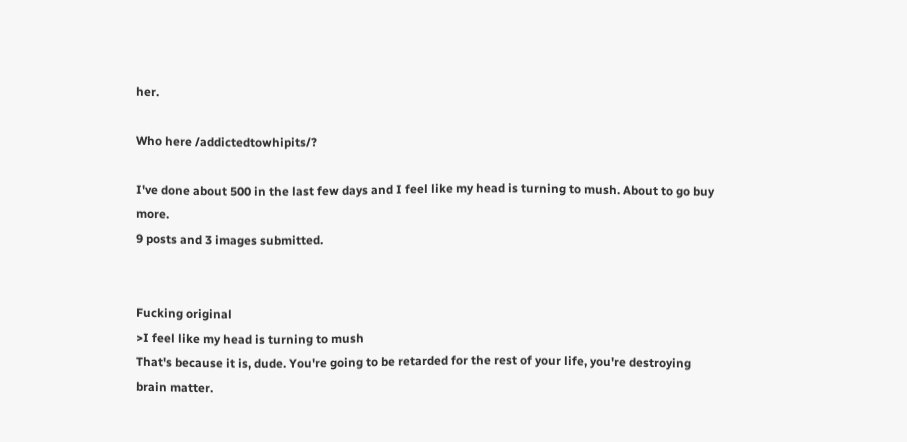her.

Who here /addictedtowhipits/?

I've done about 500 in the last few days and I feel like my head is turning to mush. About to go buy more.
9 posts and 3 images submitted.


Fucking original
>I feel like my head is turning to mush
That's because it is, dude. You're going to be retarded for the rest of your life, you're destroying brain matter.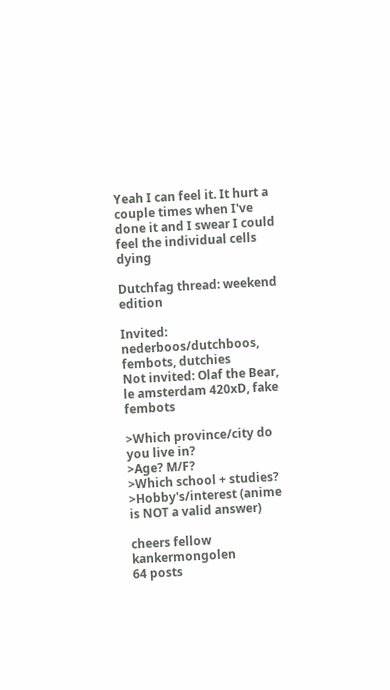Yeah I can feel it. It hurt a couple times when I've done it and I swear I could feel the individual cells dying

Dutchfag thread: weekend edition

Invited: nederboos/dutchboos, fembots, dutchies
Not invited: Olaf the Bear, le amsterdam 420xD, fake fembots

>Which province/city do you live in?
>Age? M/F?
>Which school + studies?
>Hobby's/interest (anime is NOT a valid answer)

cheers fellow kankermongolen
64 posts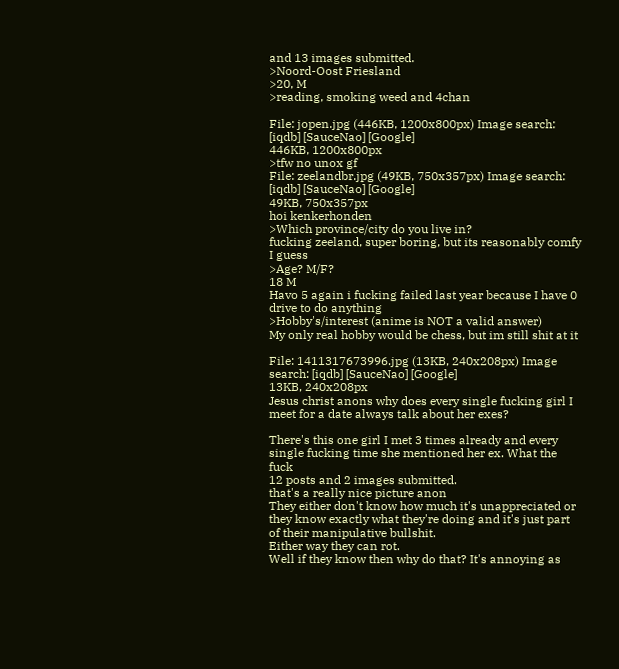and 13 images submitted.
>Noord-Oost Friesland
>20, M
>reading, smoking weed and 4chan

File: jopen.jpg (446KB, 1200x800px) Image search: [iqdb] [SauceNao] [Google]
446KB, 1200x800px
>tfw no unox gf
File: zeelandbr.jpg (49KB, 750x357px) Image search: [iqdb] [SauceNao] [Google]
49KB, 750x357px
hoi kenkerhonden
>Which province/city do you live in?
fucking zeeland, super boring, but its reasonably comfy I guess
>Age? M/F?
18 M
Havo 5 again i fucking failed last year because I have 0 drive to do anything
>Hobby's/interest (anime is NOT a valid answer)
My only real hobby would be chess, but im still shit at it

File: 1411317673996.jpg (13KB, 240x208px) Image search: [iqdb] [SauceNao] [Google]
13KB, 240x208px
Jesus christ anons why does every single fucking girl I meet for a date always talk about her exes?

There's this one girl I met 3 times already and every single fucking time she mentioned her ex. What the fuck
12 posts and 2 images submitted.
that's a really nice picture anon
They either don't know how much it's unappreciated or they know exactly what they're doing and it's just part of their manipulative bullshit.
Either way they can rot.
Well if they know then why do that? It's annoying as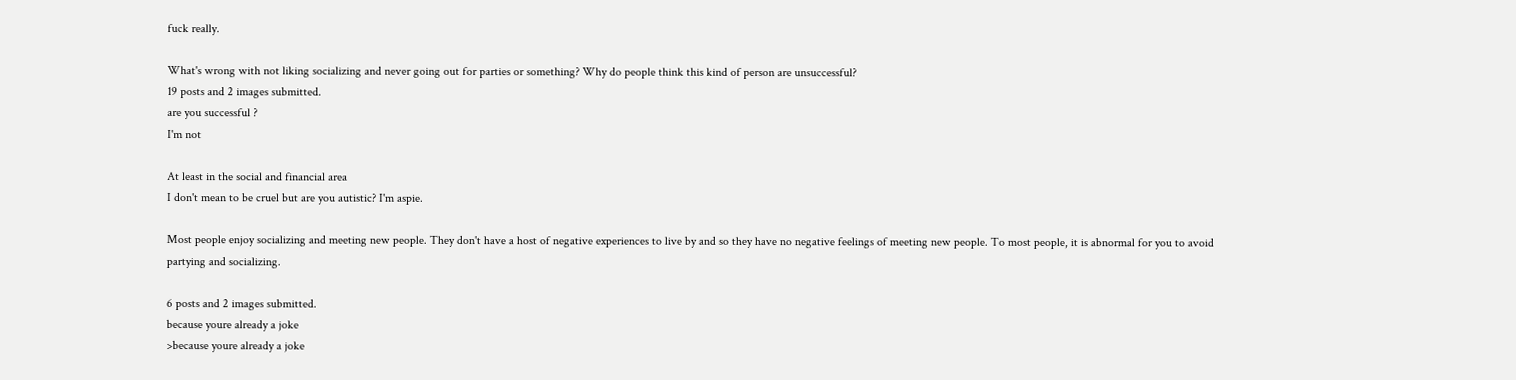fuck really.

What's wrong with not liking socializing and never going out for parties or something? Why do people think this kind of person are unsuccessful?
19 posts and 2 images submitted.
are you successful ?
I'm not

At least in the social and financial area
I don't mean to be cruel but are you autistic? I'm aspie.

Most people enjoy socializing and meeting new people. They don't have a host of negative experiences to live by and so they have no negative feelings of meeting new people. To most people, it is abnormal for you to avoid partying and socializing.

6 posts and 2 images submitted.
because youre already a joke
>because youre already a joke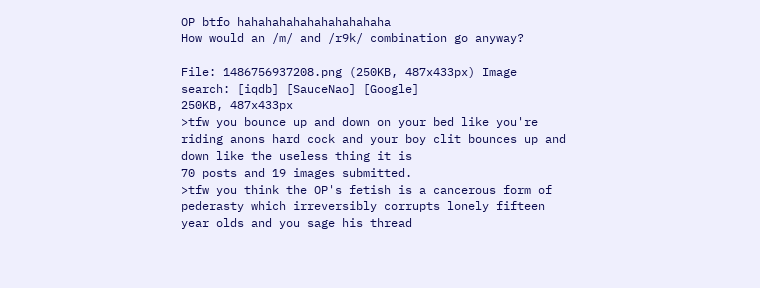OP btfo hahahahahahahahahahaha
How would an /m/ and /r9k/ combination go anyway?

File: 1486756937208.png (250KB, 487x433px) Image search: [iqdb] [SauceNao] [Google]
250KB, 487x433px
>tfw you bounce up and down on your bed like you're riding anons hard cock and your boy clit bounces up and down like the useless thing it is
70 posts and 19 images submitted.
>tfw you think the OP's fetish is a cancerous form of pederasty which irreversibly corrupts lonely fifteen year olds and you sage his thread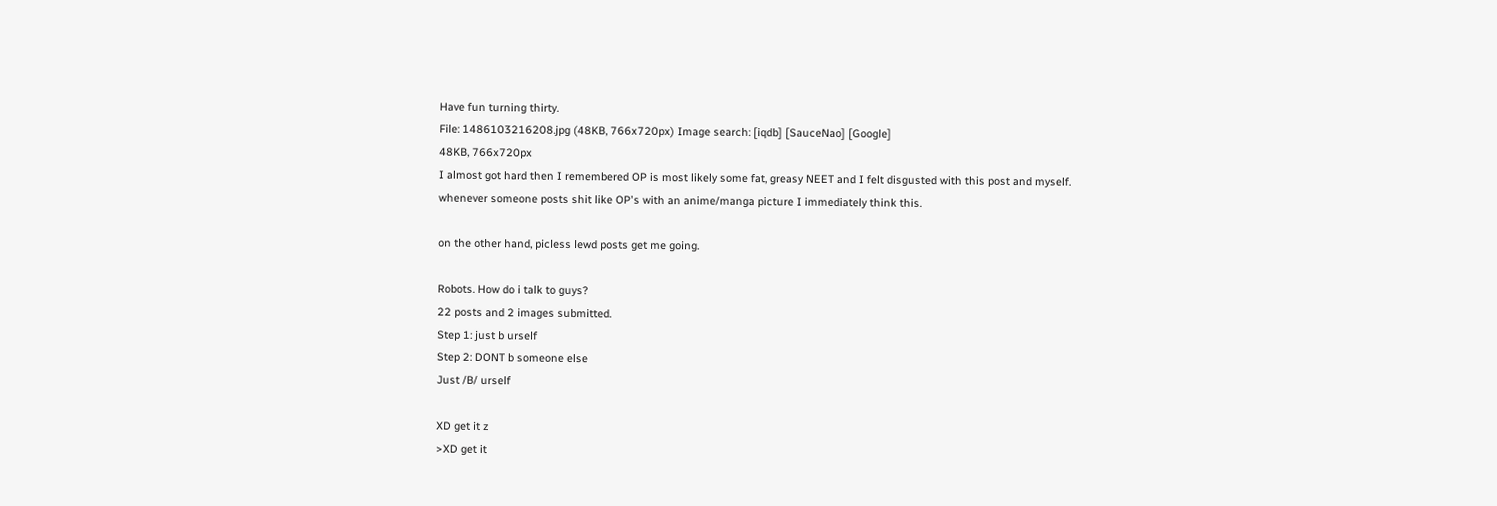Have fun turning thirty.
File: 1486103216208.jpg (48KB, 766x720px) Image search: [iqdb] [SauceNao] [Google]
48KB, 766x720px
I almost got hard then I remembered OP is most likely some fat, greasy NEET and I felt disgusted with this post and myself.
whenever someone posts shit like OP's with an anime/manga picture I immediately think this.

on the other hand, picless lewd posts get me going.

Robots. How do i talk to guys?
22 posts and 2 images submitted.
Step 1: just b urself
Step 2: DONT b someone else
Just /B/ urself

XD get it z
>XD get it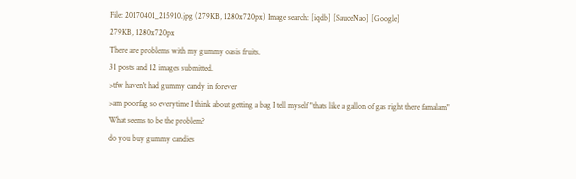File: 20170401_215910.jpg (279KB, 1280x720px) Image search: [iqdb] [SauceNao] [Google]
279KB, 1280x720px
There are problems with my gummy oasis fruits.
31 posts and 12 images submitted.
>tfw haven't had gummy candy in forever
>am poorfag so everytime I think about getting a bag I tell myself "thats like a gallon of gas right there famalam"
What seems to be the problem?
do you buy gummy candies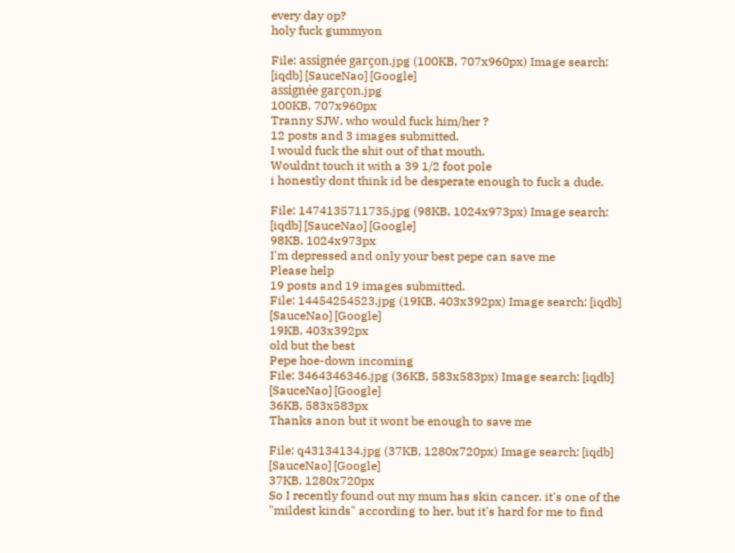every day op?
holy fuck gummyon

File: assignée garçon.jpg (100KB, 707x960px) Image search: [iqdb] [SauceNao] [Google]
assignée garçon.jpg
100KB, 707x960px
Tranny SJW, who would fuck him/her ?
12 posts and 3 images submitted.
I would fuck the shit out of that mouth.
Wouldnt touch it with a 39 1/2 foot pole
i honestly dont think id be desperate enough to fuck a dude.

File: 1474135711735.jpg (98KB, 1024x973px) Image search: [iqdb] [SauceNao] [Google]
98KB, 1024x973px
I'm depressed and only your best pepe can save me
Please help
19 posts and 19 images submitted.
File: 14454254523.jpg (19KB, 403x392px) Image search: [iqdb] [SauceNao] [Google]
19KB, 403x392px
old but the best
Pepe hoe-down incoming
File: 3464346346.jpg (36KB, 583x583px) Image search: [iqdb] [SauceNao] [Google]
36KB, 583x583px
Thanks anon but it wont be enough to save me

File: q43134134.jpg (37KB, 1280x720px) Image search: [iqdb] [SauceNao] [Google]
37KB, 1280x720px
So I recently found out my mum has skin cancer. it's one of the "mildest kinds" according to her, but it's hard for me to find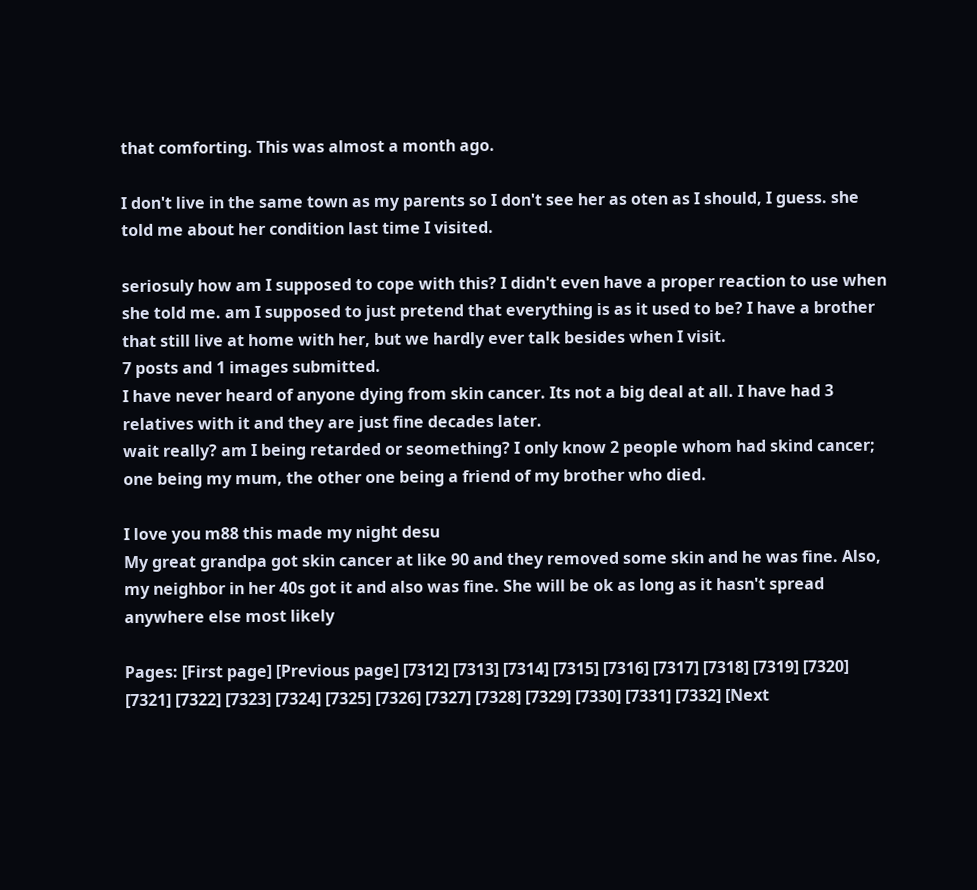that comforting. This was almost a month ago.

I don't live in the same town as my parents so I don't see her as oten as I should, I guess. she told me about her condition last time I visited.

seriosuly how am I supposed to cope with this? I didn't even have a proper reaction to use when she told me. am I supposed to just pretend that everything is as it used to be? I have a brother that still live at home with her, but we hardly ever talk besides when I visit.
7 posts and 1 images submitted.
I have never heard of anyone dying from skin cancer. Its not a big deal at all. I have had 3 relatives with it and they are just fine decades later.
wait really? am I being retarded or seomething? I only know 2 people whom had skind cancer; one being my mum, the other one being a friend of my brother who died.

I love you m88 this made my night desu
My great grandpa got skin cancer at like 90 and they removed some skin and he was fine. Also, my neighbor in her 40s got it and also was fine. She will be ok as long as it hasn't spread anywhere else most likely

Pages: [First page] [Previous page] [7312] [7313] [7314] [7315] [7316] [7317] [7318] [7319] [7320] [7321] [7322] [7323] [7324] [7325] [7326] [7327] [7328] [7329] [7330] [7331] [7332] [Next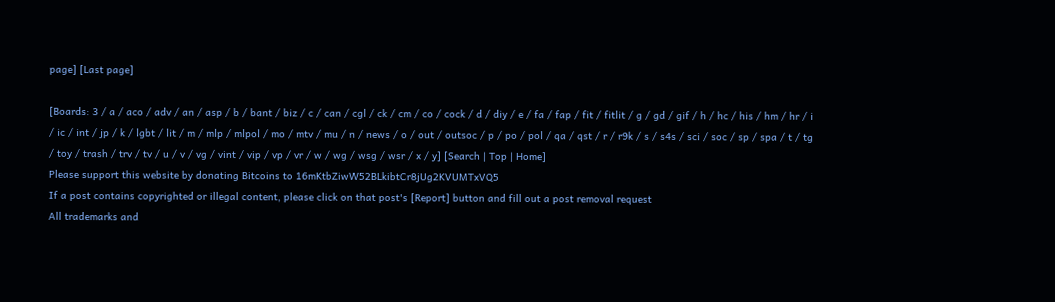page] [Last page]

[Boards: 3 / a / aco / adv / an / asp / b / bant / biz / c / can / cgl / ck / cm / co / cock / d / diy / e / fa / fap / fit / fitlit / g / gd / gif / h / hc / his / hm / hr / i / ic / int / jp / k / lgbt / lit / m / mlp / mlpol / mo / mtv / mu / n / news / o / out / outsoc / p / po / pol / qa / qst / r / r9k / s / s4s / sci / soc / sp / spa / t / tg / toy / trash / trv / tv / u / v / vg / vint / vip / vp / vr / w / wg / wsg / wsr / x / y] [Search | Top | Home]
Please support this website by donating Bitcoins to 16mKtbZiwW52BLkibtCr8jUg2KVUMTxVQ5
If a post contains copyrighted or illegal content, please click on that post's [Report] button and fill out a post removal request
All trademarks and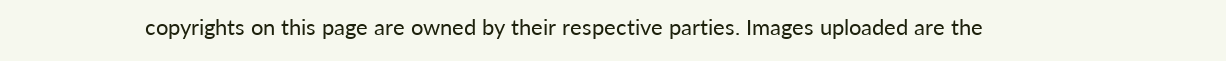copyrights on this page are owned by their respective parties. Images uploaded are the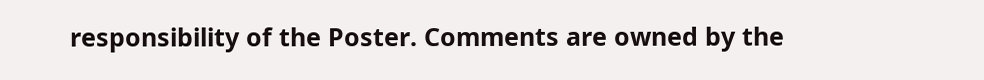responsibility of the Poster. Comments are owned by the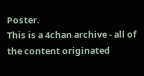Poster.
This is a 4chan archive - all of the content originated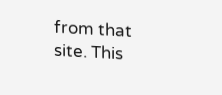from that site. This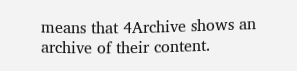means that 4Archive shows an archive of their content.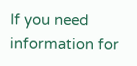If you need information for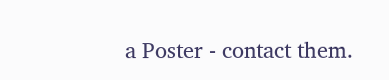a Poster - contact them.